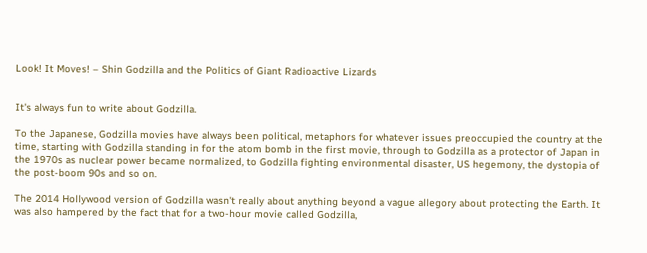Look! It Moves! – Shin Godzilla and the Politics of Giant Radioactive Lizards


It's always fun to write about Godzilla.

To the Japanese, Godzilla movies have always been political, metaphors for whatever issues preoccupied the country at the time, starting with Godzilla standing in for the atom bomb in the first movie, through to Godzilla as a protector of Japan in the 1970s as nuclear power became normalized, to Godzilla fighting environmental disaster, US hegemony, the dystopia of the post-boom 90s and so on.

The 2014 Hollywood version of Godzilla wasn't really about anything beyond a vague allegory about protecting the Earth. It was also hampered by the fact that for a two-hour movie called Godzilla,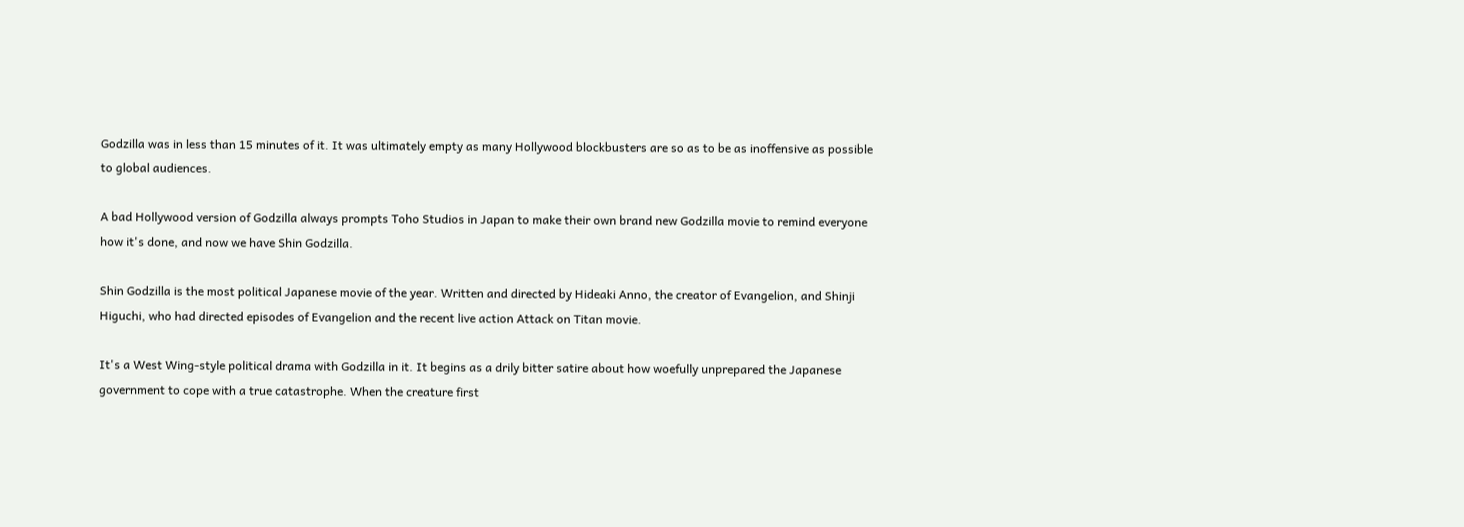Godzilla was in less than 15 minutes of it. It was ultimately empty as many Hollywood blockbusters are so as to be as inoffensive as possible to global audiences.

A bad Hollywood version of Godzilla always prompts Toho Studios in Japan to make their own brand new Godzilla movie to remind everyone how it's done, and now we have Shin Godzilla.

Shin Godzilla is the most political Japanese movie of the year. Written and directed by Hideaki Anno, the creator of Evangelion, and Shinji Higuchi, who had directed episodes of Evangelion and the recent live action Attack on Titan movie.

It's a West Wing-style political drama with Godzilla in it. It begins as a drily bitter satire about how woefully unprepared the Japanese government to cope with a true catastrophe. When the creature first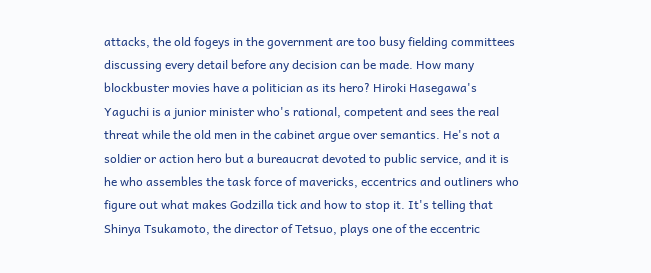attacks, the old fogeys in the government are too busy fielding committees discussing every detail before any decision can be made. How many blockbuster movies have a politician as its hero? Hiroki Hasegawa's Yaguchi is a junior minister who's rational, competent and sees the real threat while the old men in the cabinet argue over semantics. He's not a soldier or action hero but a bureaucrat devoted to public service, and it is he who assembles the task force of mavericks, eccentrics and outliners who figure out what makes Godzilla tick and how to stop it. It's telling that Shinya Tsukamoto, the director of Tetsuo, plays one of the eccentric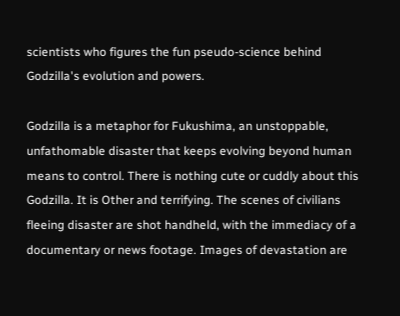scientists who figures the fun pseudo-science behind Godzilla's evolution and powers.

Godzilla is a metaphor for Fukushima, an unstoppable, unfathomable disaster that keeps evolving beyond human means to control. There is nothing cute or cuddly about this Godzilla. It is Other and terrifying. The scenes of civilians fleeing disaster are shot handheld, with the immediacy of a documentary or news footage. Images of devastation are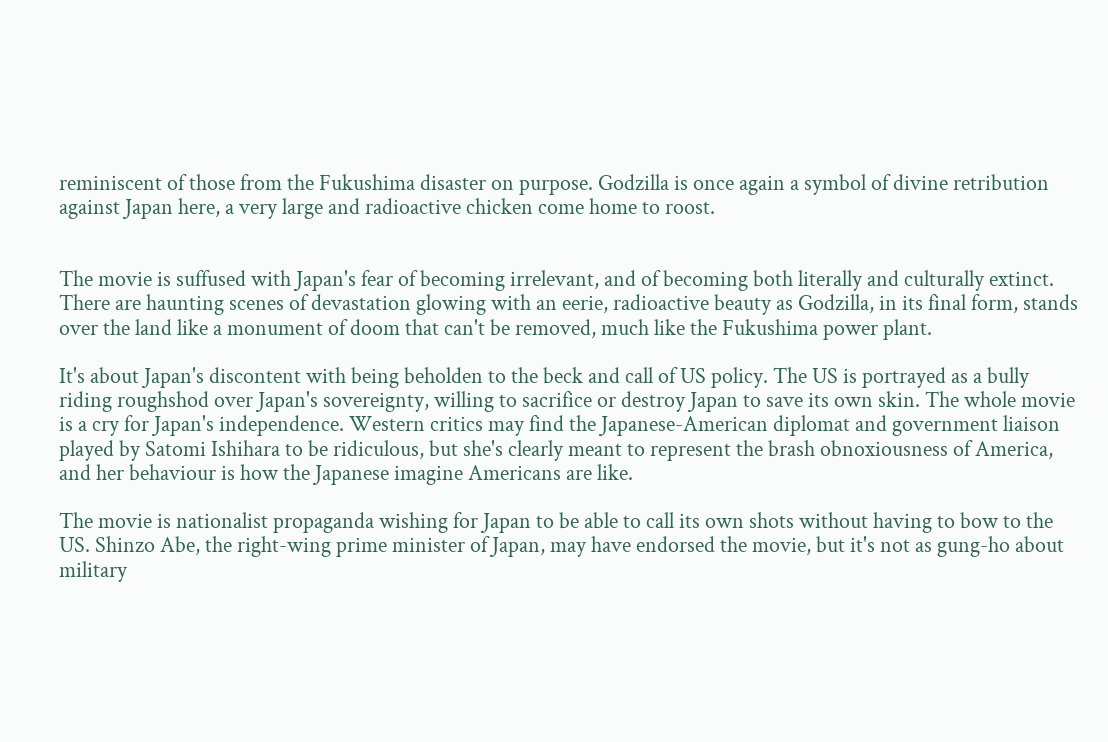reminiscent of those from the Fukushima disaster on purpose. Godzilla is once again a symbol of divine retribution against Japan here, a very large and radioactive chicken come home to roost.


The movie is suffused with Japan's fear of becoming irrelevant, and of becoming both literally and culturally extinct. There are haunting scenes of devastation glowing with an eerie, radioactive beauty as Godzilla, in its final form, stands over the land like a monument of doom that can't be removed, much like the Fukushima power plant.

It's about Japan's discontent with being beholden to the beck and call of US policy. The US is portrayed as a bully riding roughshod over Japan's sovereignty, willing to sacrifice or destroy Japan to save its own skin. The whole movie is a cry for Japan's independence. Western critics may find the Japanese-American diplomat and government liaison played by Satomi Ishihara to be ridiculous, but she's clearly meant to represent the brash obnoxiousness of America, and her behaviour is how the Japanese imagine Americans are like.

The movie is nationalist propaganda wishing for Japan to be able to call its own shots without having to bow to the US. Shinzo Abe, the right-wing prime minister of Japan, may have endorsed the movie, but it's not as gung-ho about military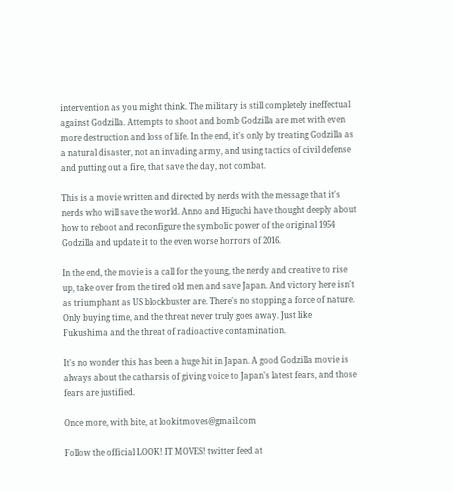intervention as you might think. The military is still completely ineffectual against Godzilla. Attempts to shoot and bomb Godzilla are met with even more destruction and loss of life. In the end, it's only by treating Godzilla as a natural disaster, not an invading army, and using tactics of civil defense and putting out a fire, that save the day, not combat.

This is a movie written and directed by nerds with the message that it's nerds who will save the world. Anno and Higuchi have thought deeply about how to reboot and reconfigure the symbolic power of the original 1954 Godzilla and update it to the even worse horrors of 2016.

In the end, the movie is a call for the young, the nerdy and creative to rise up, take over from the tired old men and save Japan. And victory here isn't as triumphant as US blockbuster are. There's no stopping a force of nature. Only buying time, and the threat never truly goes away. Just like Fukushima and the threat of radioactive contamination.

It's no wonder this has been a huge hit in Japan. A good Godzilla movie is always about the catharsis of giving voice to Japan's latest fears, and those fears are justified.

Once more, with bite, at lookitmoves@gmail.com

Follow the official LOOK! IT MOVES! twitter feed at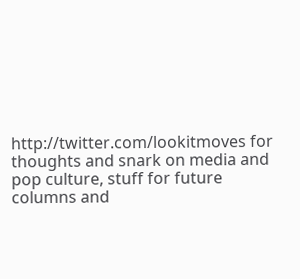http://twitter.com/lookitmoves for thoughts and snark on media and pop culture, stuff for future columns and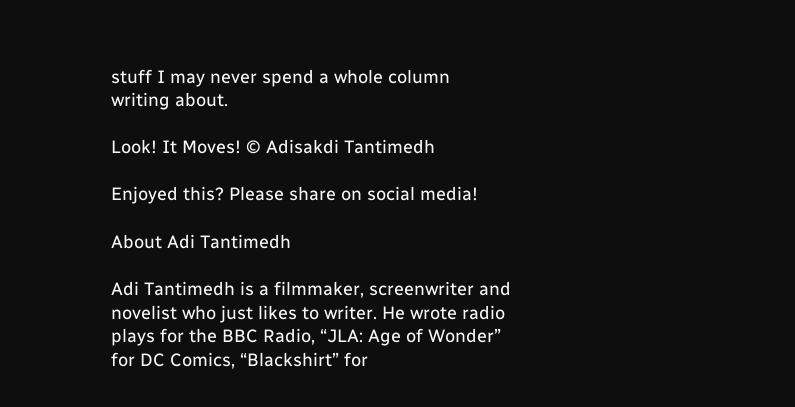stuff I may never spend a whole column writing about.

Look! It Moves! © Adisakdi Tantimedh

Enjoyed this? Please share on social media!

About Adi Tantimedh

Adi Tantimedh is a filmmaker, screenwriter and novelist who just likes to writer. He wrote radio plays for the BBC Radio, “JLA: Age of Wonder” for DC Comics, “Blackshirt” for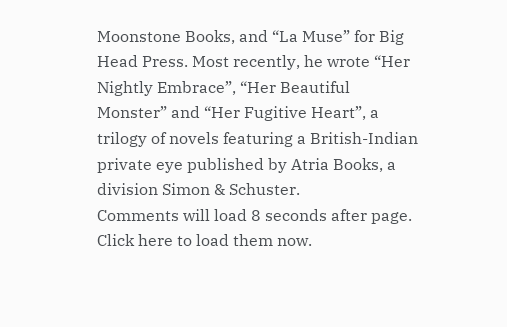Moonstone Books, and “La Muse” for Big Head Press. Most recently, he wrote “Her Nightly Embrace”, “Her Beautiful Monster” and “Her Fugitive Heart”, a trilogy of novels featuring a British-Indian private eye published by Atria Books, a division Simon & Schuster.
Comments will load 8 seconds after page. Click here to load them now.